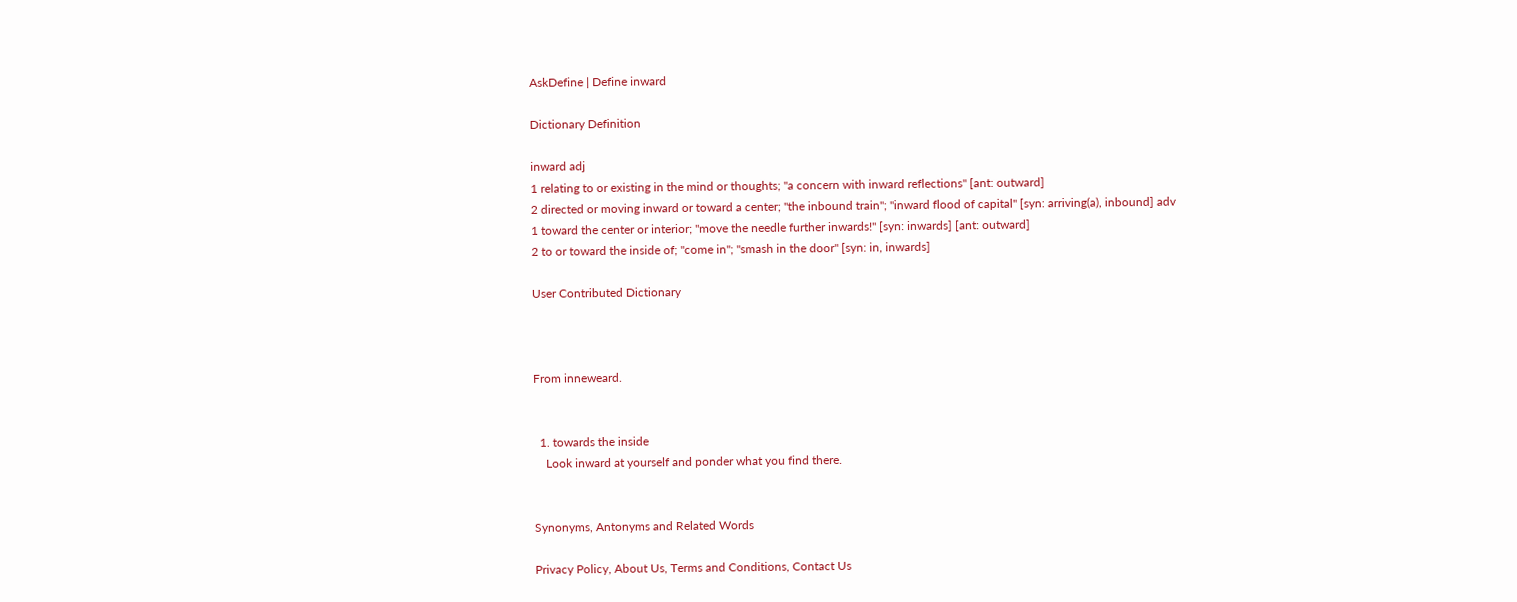AskDefine | Define inward

Dictionary Definition

inward adj
1 relating to or existing in the mind or thoughts; "a concern with inward reflections" [ant: outward]
2 directed or moving inward or toward a center; "the inbound train"; "inward flood of capital" [syn: arriving(a), inbound] adv
1 toward the center or interior; "move the needle further inwards!" [syn: inwards] [ant: outward]
2 to or toward the inside of; "come in"; "smash in the door" [syn: in, inwards]

User Contributed Dictionary



From inneweard.


  1. towards the inside
    Look inward at yourself and ponder what you find there.


Synonyms, Antonyms and Related Words

Privacy Policy, About Us, Terms and Conditions, Contact Us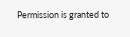Permission is granted to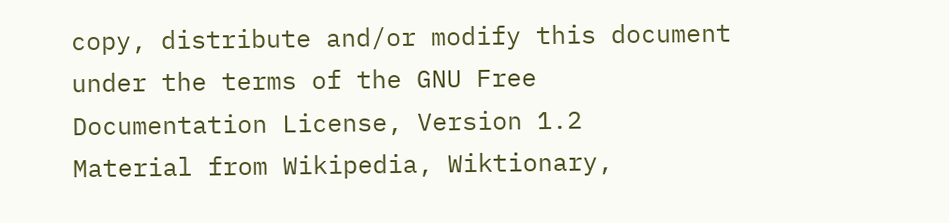copy, distribute and/or modify this document under the terms of the GNU Free Documentation License, Version 1.2
Material from Wikipedia, Wiktionary,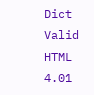Dict
Valid HTML 4.01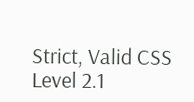Strict, Valid CSS Level 2.1